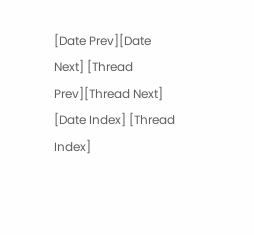[Date Prev][Date Next] [Thread Prev][Thread Next] [Date Index] [Thread Index]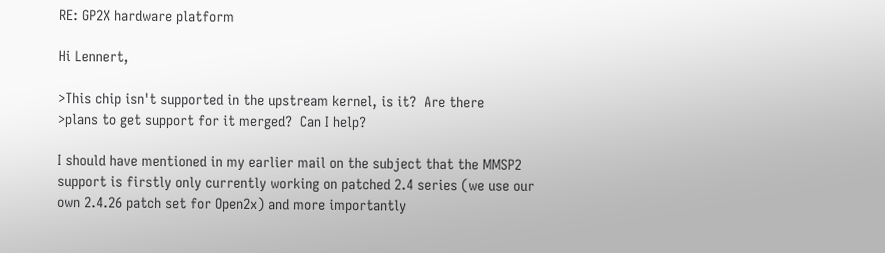RE: GP2X hardware platform

Hi Lennert,

>This chip isn't supported in the upstream kernel, is it?  Are there
>plans to get support for it merged?  Can I help?

I should have mentioned in my earlier mail on the subject that the MMSP2
support is firstly only currently working on patched 2.4 series (we use our
own 2.4.26 patch set for Open2x) and more importantly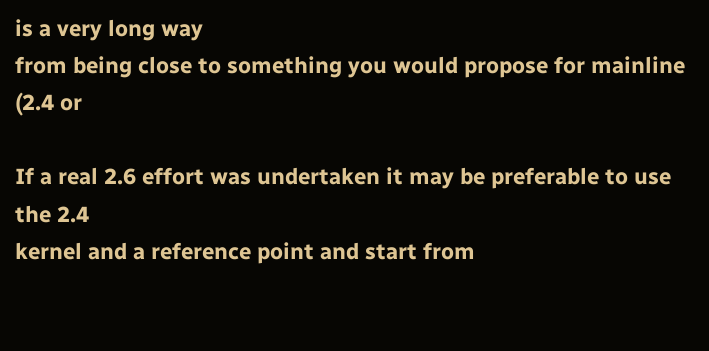is a very long way
from being close to something you would propose for mainline (2.4 or

If a real 2.6 effort was undertaken it may be preferable to use the 2.4
kernel and a reference point and start from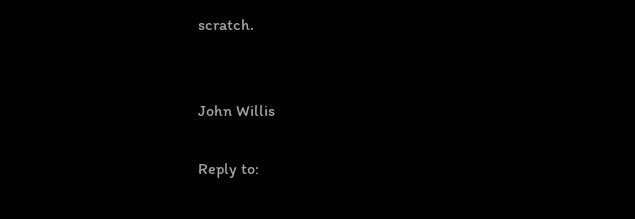scratch.


John Willis

Reply to: